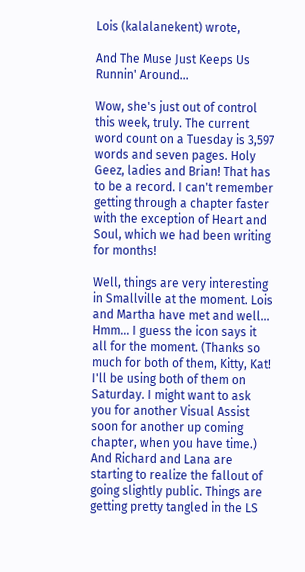Lois (kalalanekent) wrote,

And The Muse Just Keeps Us Runnin' Around...

Wow, she's just out of control this week, truly. The current word count on a Tuesday is 3,597 words and seven pages. Holy Geez, ladies and Brian! That has to be a record. I can't remember getting through a chapter faster with the exception of Heart and Soul, which we had been writing for months!

Well, things are very interesting in Smallville at the moment. Lois and Martha have met and well... Hmm... I guess the icon says it all for the moment. (Thanks so much for both of them, Kitty, Kat! I'll be using both of them on Saturday. I might want to ask you for another Visual Assist soon for another up coming chapter, when you have time.) And Richard and Lana are starting to realize the fallout of going slightly public. Things are getting pretty tangled in the LS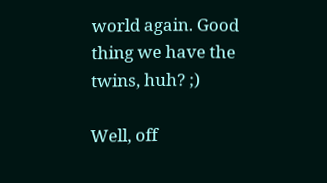world again. Good thing we have the twins, huh? ;)

Well, off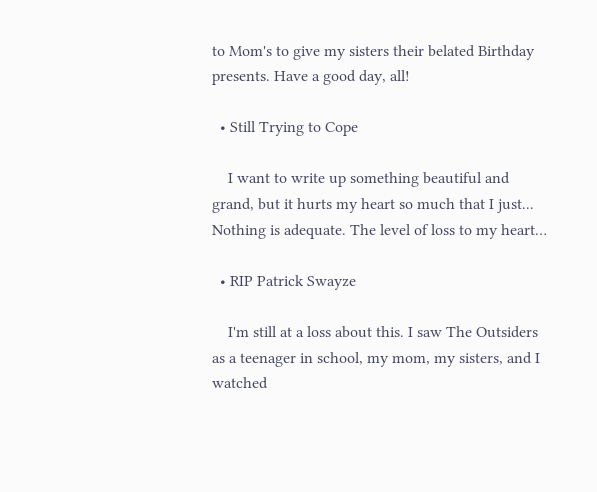to Mom's to give my sisters their belated Birthday presents. Have a good day, all!

  • Still Trying to Cope

    I want to write up something beautiful and grand, but it hurts my heart so much that I just... Nothing is adequate. The level of loss to my heart…

  • RIP Patrick Swayze

    I'm still at a loss about this. I saw The Outsiders as a teenager in school, my mom, my sisters, and I watched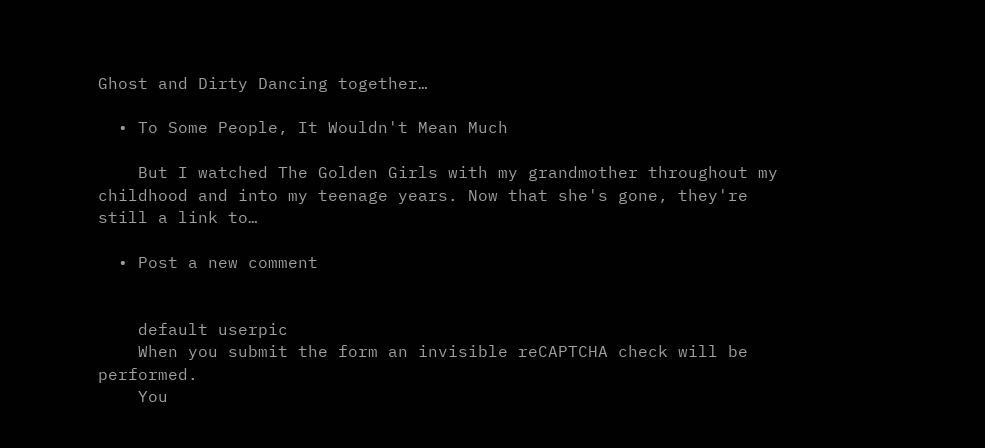Ghost and Dirty Dancing together…

  • To Some People, It Wouldn't Mean Much

    But I watched The Golden Girls with my grandmother throughout my childhood and into my teenage years. Now that she's gone, they're still a link to…

  • Post a new comment


    default userpic
    When you submit the form an invisible reCAPTCHA check will be performed.
    You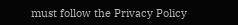must follow the Privacy Policy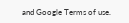and Google Terms of use.